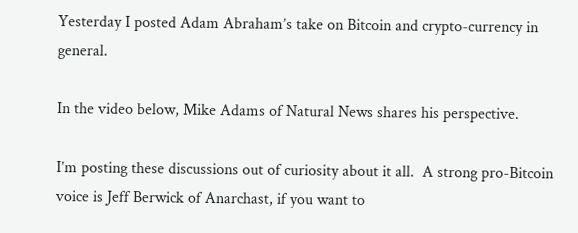Yesterday I posted Adam Abraham’s take on Bitcoin and crypto-currency in general.

In the video below, Mike Adams of Natural News shares his perspective.

I’m posting these discussions out of curiosity about it all.  A strong pro-Bitcoin voice is Jeff Berwick of Anarchast, if you want to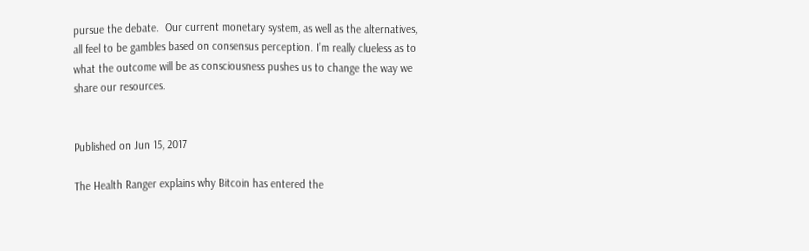pursue the debate.  Our current monetary system, as well as the alternatives, all feel to be gambles based on consensus perception. I’m really clueless as to what the outcome will be as consciousness pushes us to change the way we share our resources.


Published on Jun 15, 2017

The Health Ranger explains why Bitcoin has entered the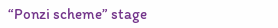“Ponzi scheme” stage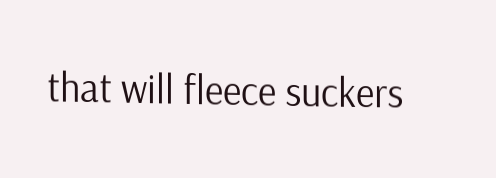that will fleece suckers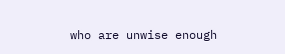who are unwise enough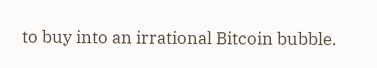to buy into an irrational Bitcoin bubble.